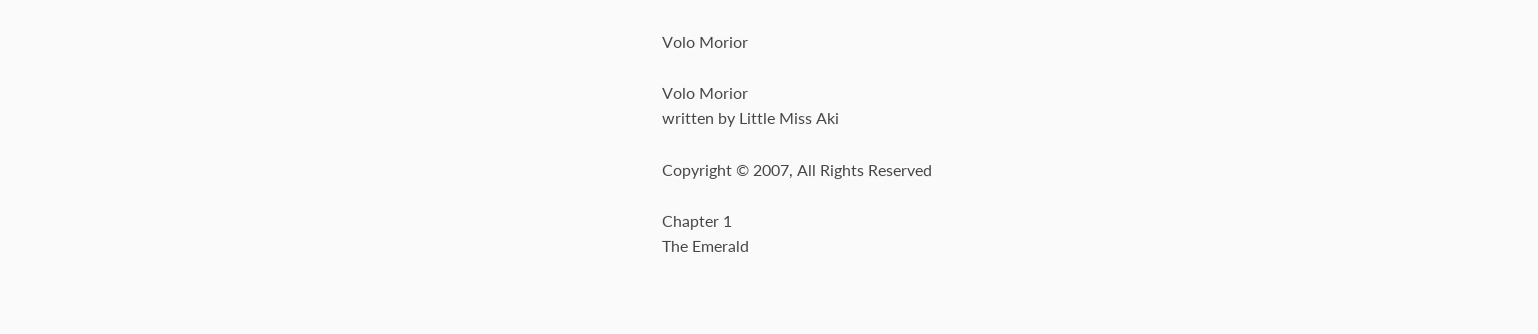Volo Morior

Volo Morior
written by Little Miss Aki

Copyright © 2007, All Rights Reserved

Chapter 1
The Emerald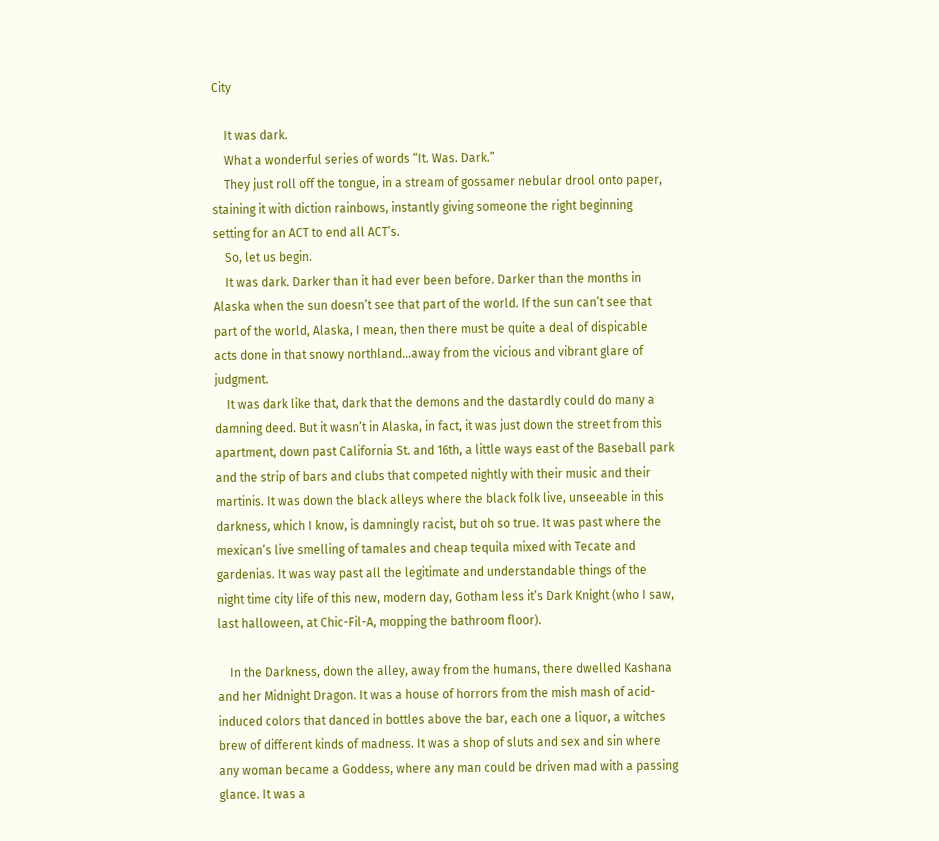City

    It was dark.
    What a wonderful series of words “It. Was. Dark.”
    They just roll off the tongue, in a stream of gossamer nebular drool onto paper, staining it with diction rainbows, instantly giving someone the right beginning setting for an ACT to end all ACT’s.
    So, let us begin.
    It was dark. Darker than it had ever been before. Darker than the months in Alaska when the sun doesn’t see that part of the world. If the sun can’t see that part of the world, Alaska, I mean, then there must be quite a deal of dispicable acts done in that snowy northland…away from the vicious and vibrant glare of judgment.
    It was dark like that, dark that the demons and the dastardly could do many a damning deed. But it wasn’t in Alaska, in fact, it was just down the street from this apartment, down past California St. and 16th, a little ways east of the Baseball park and the strip of bars and clubs that competed nightly with their music and their martinis. It was down the black alleys where the black folk live, unseeable in this darkness, which I know, is damningly racist, but oh so true. It was past where the mexican’s live smelling of tamales and cheap tequila mixed with Tecate and gardenias. It was way past all the legitimate and understandable things of the night time city life of this new, modern day, Gotham less it’s Dark Knight (who I saw, last halloween, at Chic-Fil-A, mopping the bathroom floor).

    In the Darkness, down the alley, away from the humans, there dwelled Kashana and her Midnight Dragon. It was a house of horrors from the mish mash of acid-induced colors that danced in bottles above the bar, each one a liquor, a witches brew of different kinds of madness. It was a shop of sluts and sex and sin where any woman became a Goddess, where any man could be driven mad with a passing glance. It was a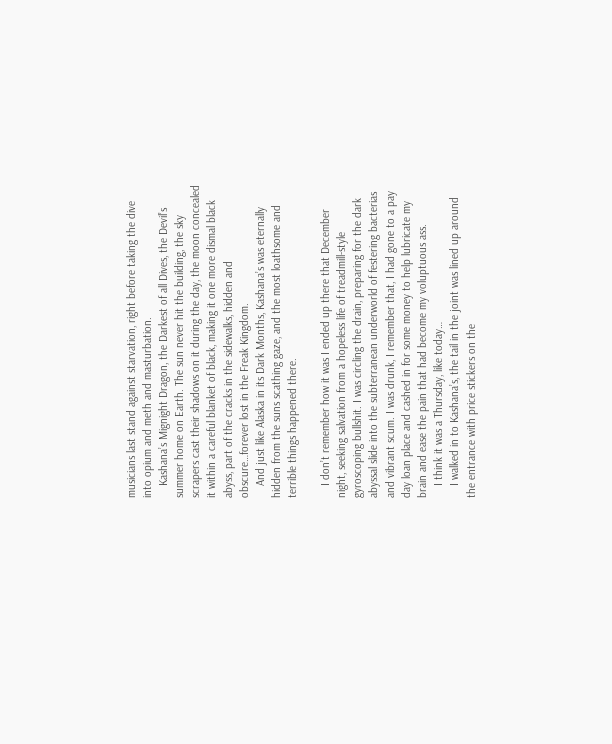musicians last stand against starvation, right before taking the dive into opium and meth and masturbation.
    Kashana’s Mignight Dragon, the Darkest of all Dives, the Devil’s summer home on Earth. The sun never hit the building, the sky scrapers cast their shadows on it during the day, the moon concealed it within a careful blanket of black, making it one more dismal black abyss, part of the cracks in the sidewalks, hidden and obscure…forever lost in the Freak Kingdom.
    And just like Alaska in its Dark Months, Kashana’s was eternally hidden from the suns scathing gaze, and the most loathsome and terrible things happened there.

    I don’t remember how it was I ended up there that December night, seeking salvation from a hopeless life of treadmill-style gyroscoping bullshit. I was circling the drain, preparing for the dark abyssal slide into the subterranean underworld of festering bacterias and vibrant scum. I was drunk, I remember that, I had gone to a pay day loan place and cashed in for some money to help lubricate my brain and ease the pain that had become my voluptuous ass.
    I think it was a Thursday, like today…
    I walked in to Kashana’s, the tail in the joint was lined up around the entrance with price stickers on the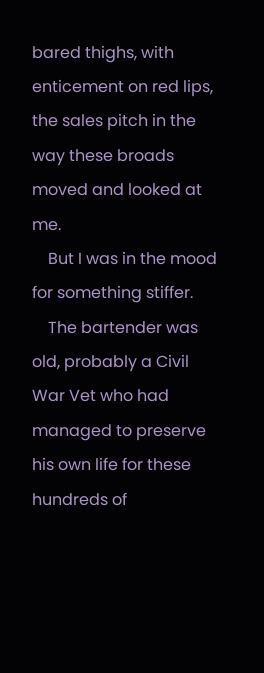bared thighs, with enticement on red lips, the sales pitch in the way these broads moved and looked at me.
    But I was in the mood for something stiffer.
    The bartender was old, probably a Civil War Vet who had managed to preserve his own life for these hundreds of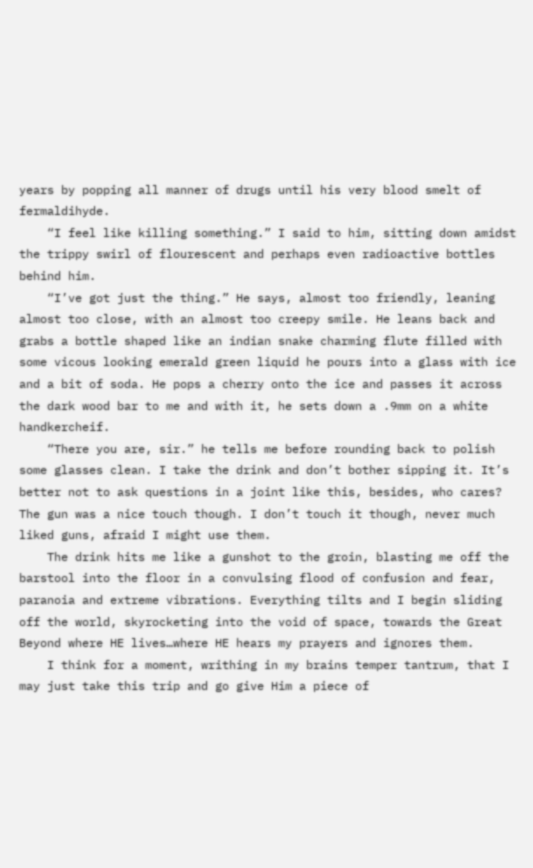years by popping all manner of drugs until his very blood smelt of fermaldihyde.
    “I feel like killing something.” I said to him, sitting down amidst the trippy swirl of flourescent and perhaps even radioactive bottles behind him.
    “I’ve got just the thing.” He says, almost too friendly, leaning almost too close, with an almost too creepy smile. He leans back and grabs a bottle shaped like an indian snake charming flute filled with some vicous looking emerald green liquid he pours into a glass with ice and a bit of soda. He pops a cherry onto the ice and passes it across the dark wood bar to me and with it, he sets down a .9mm on a white handkercheif.
    “There you are, sir.” he tells me before rounding back to polish some glasses clean. I take the drink and don’t bother sipping it. It’s better not to ask questions in a joint like this, besides, who cares? The gun was a nice touch though. I don’t touch it though, never much liked guns, afraid I might use them.
    The drink hits me like a gunshot to the groin, blasting me off the barstool into the floor in a convulsing flood of confusion and fear, paranoia and extreme vibrations. Everything tilts and I begin sliding off the world, skyrocketing into the void of space, towards the Great Beyond where HE lives…where HE hears my prayers and ignores them.
    I think for a moment, writhing in my brains temper tantrum, that I may just take this trip and go give Him a piece of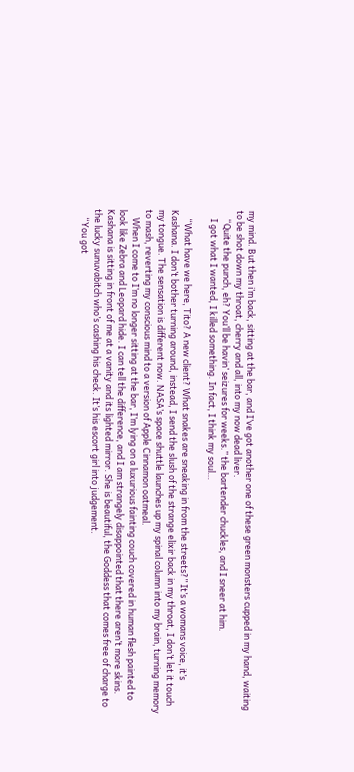my mind. But then i’m back, sitting at the bar, and I’ve got another one of these green monsters cupped in my hand, waiting to be shot down my throat, cherry and all, into my now dead liver.
    “Quite the punch, eh? You’ll be havin’ seizures for weeks.” the bartender chuckles, and I sneer at him.
    I got what I wanted, I killed something. In fact, I think my soul…

    “What have we here, Tito? A new client? What snakes are sneaking in from the streets?” It’s a womans voice, it’s Kashana. I don’t bother turning around, instead, I send the slush of the strange elixir back in my throat, I don’t let it touch my tongue. The sensation is different now. NASA’s space shuttle launches up my spinal column into my brain, turning memory to mash, reverting my conscious mind to a version of Apple Cinnamon oatmeal.
    When I come to I’m no longer sitting at the bar, I’m lying on a luxurious fainting couch covered in human flesh painted to look like Zebra and Leopard hide. I can tell the difference, and I am strangely disappointed that there aren’t more skins. Kashana is sitting in front of me at a vanity and its lighted mirror. She is beautiful, the Goddess that comes free of charge to the lucky sunuvabitch who’s cashing his check. It’s his escort girl into judgement.
    “You got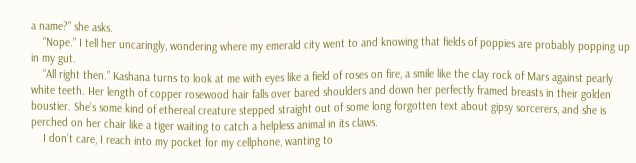a name?” she asks.
    “Nope.” I tell her uncaringly, wondering where my emerald city went to and knowing that fields of poppies are probably popping up in my gut.
    “All right then.” Kashana turns to look at me with eyes like a field of roses on fire, a smile like the clay rock of Mars against pearly white teeth. Her length of copper rosewood hair falls over bared shoulders and down her perfectly framed breasts in their golden boustier. She’s some kind of ethereal creature stepped straight out of some long forgotten text about gipsy sorcerers, and she is perched on her chair like a tiger waiting to catch a helpless animal in its claws.
    I don’t care, I reach into my pocket for my cellphone, wanting to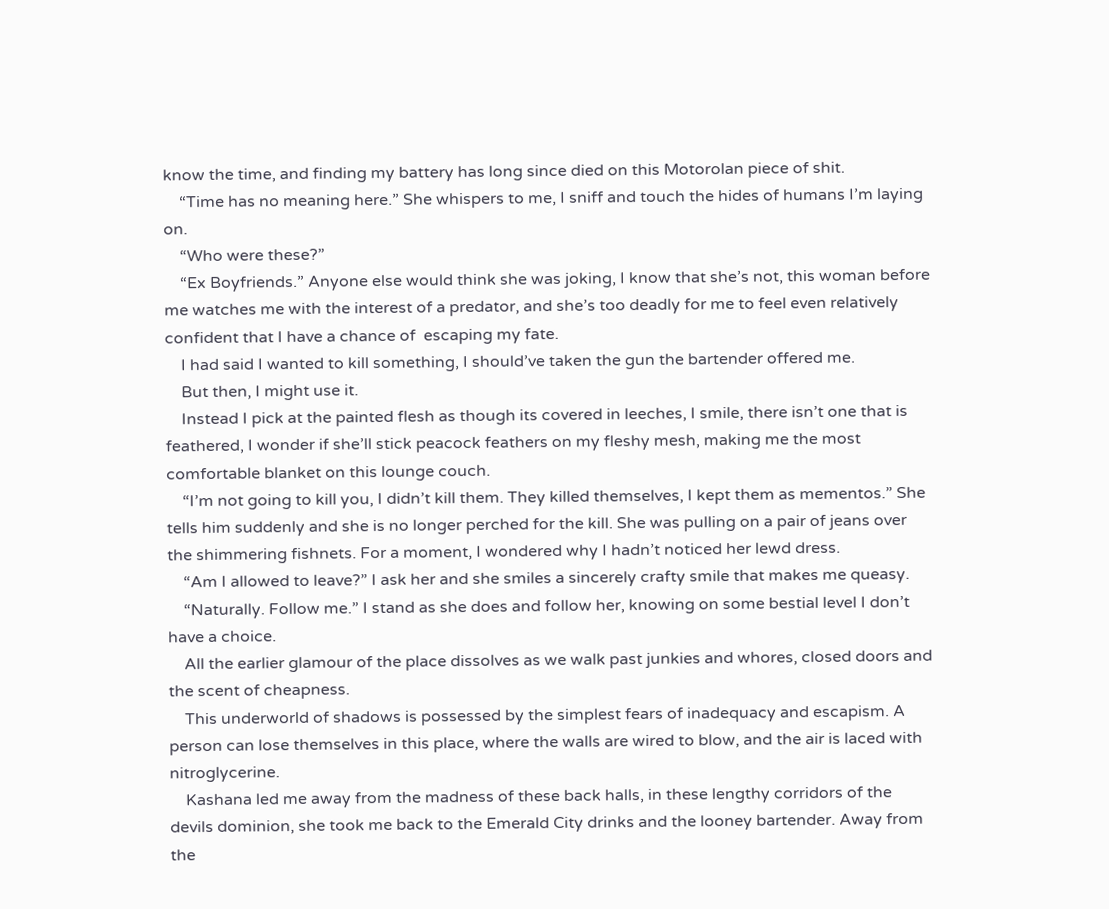know the time, and finding my battery has long since died on this Motorolan piece of shit.
    “Time has no meaning here.” She whispers to me, I sniff and touch the hides of humans I’m laying on.
    “Who were these?”
    “Ex Boyfriends.” Anyone else would think she was joking, I know that she’s not, this woman before me watches me with the interest of a predator, and she’s too deadly for me to feel even relatively confident that I have a chance of  escaping my fate.
    I had said I wanted to kill something, I should’ve taken the gun the bartender offered me.
    But then, I might use it.
    Instead I pick at the painted flesh as though its covered in leeches, I smile, there isn’t one that is feathered, I wonder if she’ll stick peacock feathers on my fleshy mesh, making me the most comfortable blanket on this lounge couch.
    “I’m not going to kill you, I didn’t kill them. They killed themselves, I kept them as mementos.” She tells him suddenly and she is no longer perched for the kill. She was pulling on a pair of jeans over the shimmering fishnets. For a moment, I wondered why I hadn’t noticed her lewd dress.
    “Am I allowed to leave?” I ask her and she smiles a sincerely crafty smile that makes me queasy.
    “Naturally. Follow me.” I stand as she does and follow her, knowing on some bestial level I don’t have a choice.
    All the earlier glamour of the place dissolves as we walk past junkies and whores, closed doors and the scent of cheapness.
    This underworld of shadows is possessed by the simplest fears of inadequacy and escapism. A person can lose themselves in this place, where the walls are wired to blow, and the air is laced with nitroglycerine.
    Kashana led me away from the madness of these back halls, in these lengthy corridors of the devils dominion, she took me back to the Emerald City drinks and the looney bartender. Away from the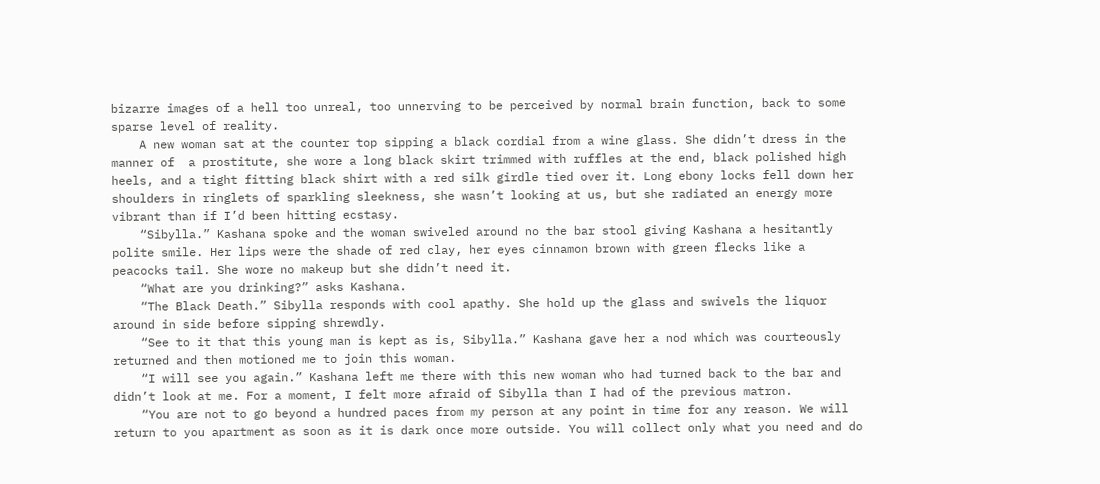bizarre images of a hell too unreal, too unnerving to be perceived by normal brain function, back to some sparse level of reality.
    A new woman sat at the counter top sipping a black cordial from a wine glass. She didn’t dress in the manner of  a prostitute, she wore a long black skirt trimmed with ruffles at the end, black polished high heels, and a tight fitting black shirt with a red silk girdle tied over it. Long ebony locks fell down her shoulders in ringlets of sparkling sleekness, she wasn’t looking at us, but she radiated an energy more vibrant than if I’d been hitting ecstasy.
    “Sibylla.” Kashana spoke and the woman swiveled around no the bar stool giving Kashana a hesitantly polite smile. Her lips were the shade of red clay, her eyes cinnamon brown with green flecks like a peacocks tail. She wore no makeup but she didn’t need it.
    “What are you drinking?” asks Kashana.
    “The Black Death.” Sibylla responds with cool apathy. She hold up the glass and swivels the liquor around in side before sipping shrewdly.
    “See to it that this young man is kept as is, Sibylla.” Kashana gave her a nod which was courteously returned and then motioned me to join this woman.
    “I will see you again.” Kashana left me there with this new woman who had turned back to the bar and didn’t look at me. For a moment, I felt more afraid of Sibylla than I had of the previous matron.
    “You are not to go beyond a hundred paces from my person at any point in time for any reason. We will return to you apartment as soon as it is dark once more outside. You will collect only what you need and do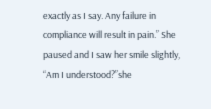exactly as I say. Any failure in compliance will result in pain.” She paused and I saw her smile slightly, “Am I understood?”she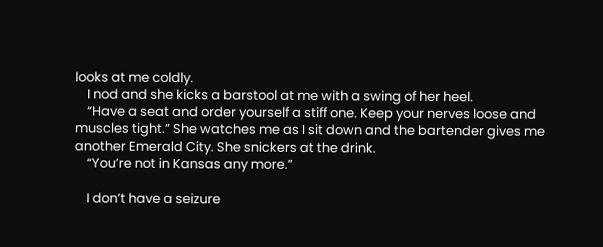looks at me coldly.
    I nod and she kicks a barstool at me with a swing of her heel.
    “Have a seat and order yourself a stiff one. Keep your nerves loose and muscles tight.” She watches me as I sit down and the bartender gives me another Emerald City. She snickers at the drink.
    “You’re not in Kansas any more.”

    I don’t have a seizure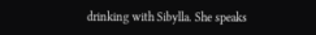drinking with Sibylla. She speaks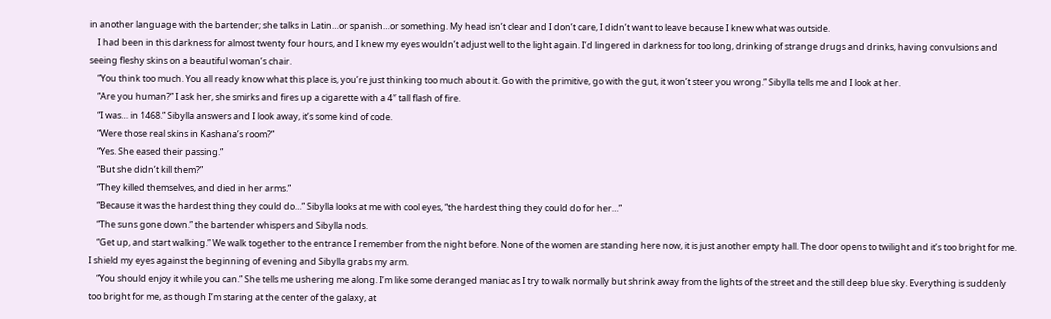in another language with the bartender; she talks in Latin…or spanish…or something. My head isn’t clear and I don’t care, I didn’t want to leave because I knew what was outside.
    I had been in this darkness for almost twenty four hours, and I knew my eyes wouldn’t adjust well to the light again. I’d lingered in darkness for too long, drinking of strange drugs and drinks, having convulsions and seeing fleshy skins on a beautiful woman’s chair.
    “You think too much. You all ready know what this place is, you’re just thinking too much about it. Go with the primitive, go with the gut, it won’t steer you wrong.” Sibylla tells me and I look at her.
    “Are you human?” I ask her, she smirks and fires up a cigarette with a 4″ tall flash of fire.
    “I was… in 1468.” Sibylla answers and I look away, it’s some kind of code.
    “Were those real skins in Kashana’s room?”
    “Yes. She eased their passing.”
    “But she didn’t kill them?”
    “They killed themselves, and died in her arms.”
    “Because it was the hardest thing they could do…” Sibylla looks at me with cool eyes, “the hardest thing they could do for her…”
    “The suns gone down.” the bartender whispers and Sibylla nods.
    “Get up, and start walking.” We walk together to the entrance I remember from the night before. None of the women are standing here now, it is just another empty hall. The door opens to twilight and it’s too bright for me. I shield my eyes against the beginning of evening and Sibylla grabs my arm.
    “You should enjoy it while you can.” She tells me ushering me along. I’m like some deranged maniac as I try to walk normally but shrink away from the lights of the street and the still deep blue sky. Everything is suddenly too bright for me, as though I’m staring at the center of the galaxy, at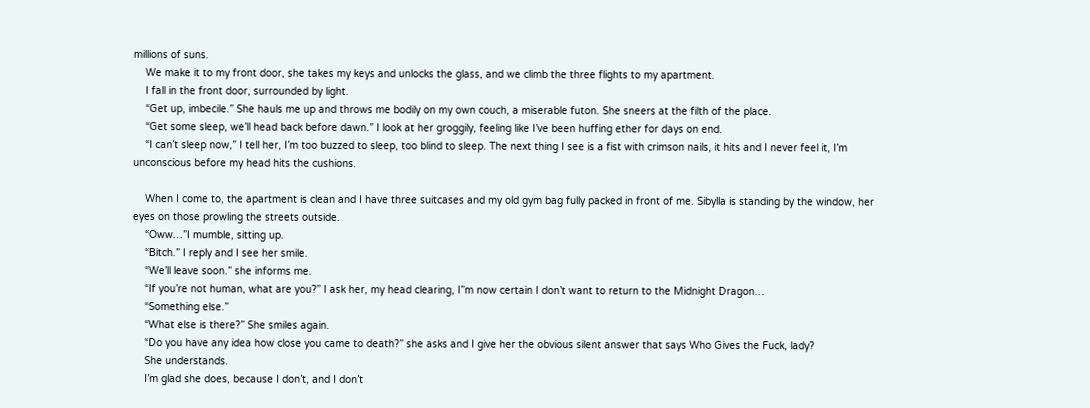millions of suns.
    We make it to my front door, she takes my keys and unlocks the glass, and we climb the three flights to my apartment.
    I fall in the front door, surrounded by light.
    “Get up, imbecile.” She hauls me up and throws me bodily on my own couch, a miserable futon. She sneers at the filth of the place.
    “Get some sleep, we’ll head back before dawn.” I look at her groggily, feeling like I’ve been huffing ether for days on end.
    “I can’t sleep now,” I tell her, I’m too buzzed to sleep, too blind to sleep. The next thing I see is a fist with crimson nails, it hits and I never feel it, I’m unconscious before my head hits the cushions.

    When I come to, the apartment is clean and I have three suitcases and my old gym bag fully packed in front of me. Sibylla is standing by the window, her eyes on those prowling the streets outside.
    “Oww…”I mumble, sitting up.
    “Bitch.” I reply and I see her smile.
    “We’ll leave soon.” she informs me.
    “If you’re not human, what are you?” I ask her, my head clearing, I”m now certain I don’t want to return to the Midnight Dragon…
    “Something else.”
    “What else is there?” She smiles again.
    “Do you have any idea how close you came to death?” she asks and I give her the obvious silent answer that says Who Gives the Fuck, lady?
    She understands.
    I’m glad she does, because I don’t, and I don’t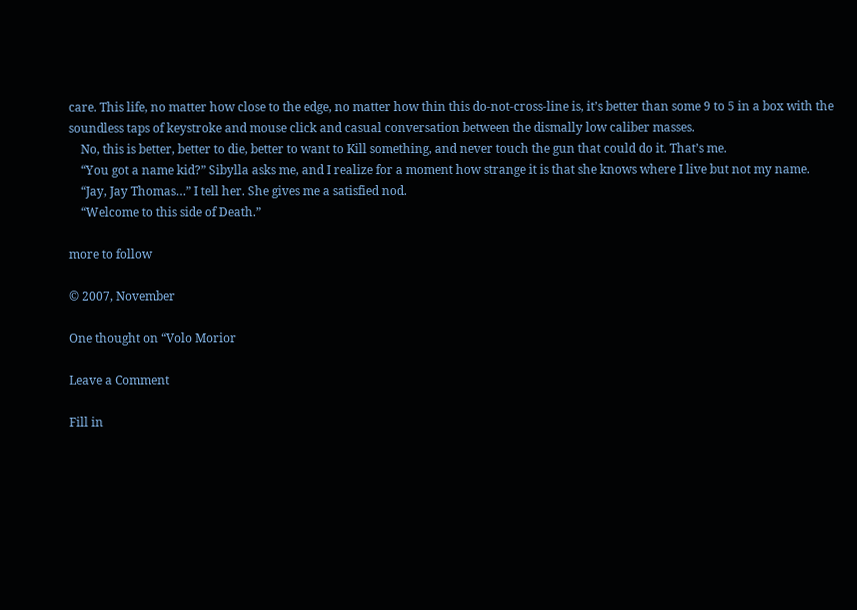care. This life, no matter how close to the edge, no matter how thin this do-not-cross-line is, it’s better than some 9 to 5 in a box with the soundless taps of keystroke and mouse click and casual conversation between the dismally low caliber masses.
    No, this is better, better to die, better to want to Kill something, and never touch the gun that could do it. That’s me.
    “You got a name kid?” Sibylla asks me, and I realize for a moment how strange it is that she knows where I live but not my name.
    “Jay, Jay Thomas…” I tell her. She gives me a satisfied nod.
    “Welcome to this side of Death.”

more to follow

© 2007, November

One thought on “Volo Morior

Leave a Comment

Fill in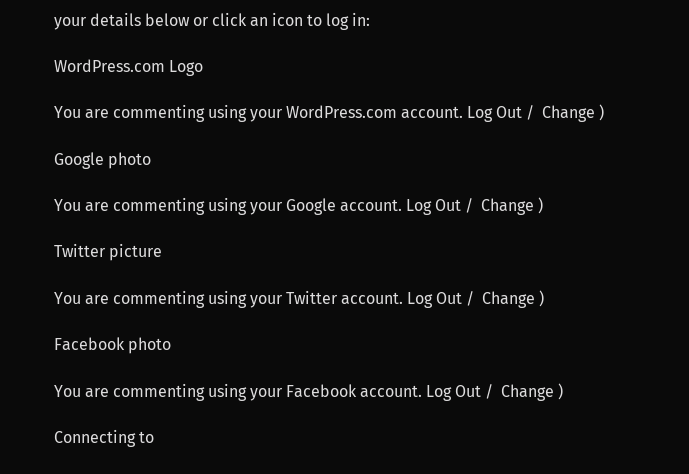your details below or click an icon to log in:

WordPress.com Logo

You are commenting using your WordPress.com account. Log Out /  Change )

Google photo

You are commenting using your Google account. Log Out /  Change )

Twitter picture

You are commenting using your Twitter account. Log Out /  Change )

Facebook photo

You are commenting using your Facebook account. Log Out /  Change )

Connecting to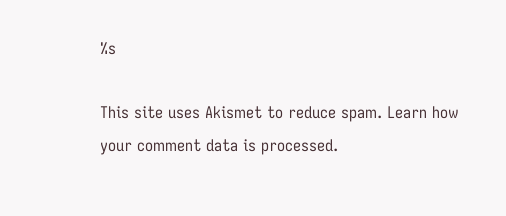%s

This site uses Akismet to reduce spam. Learn how your comment data is processed.